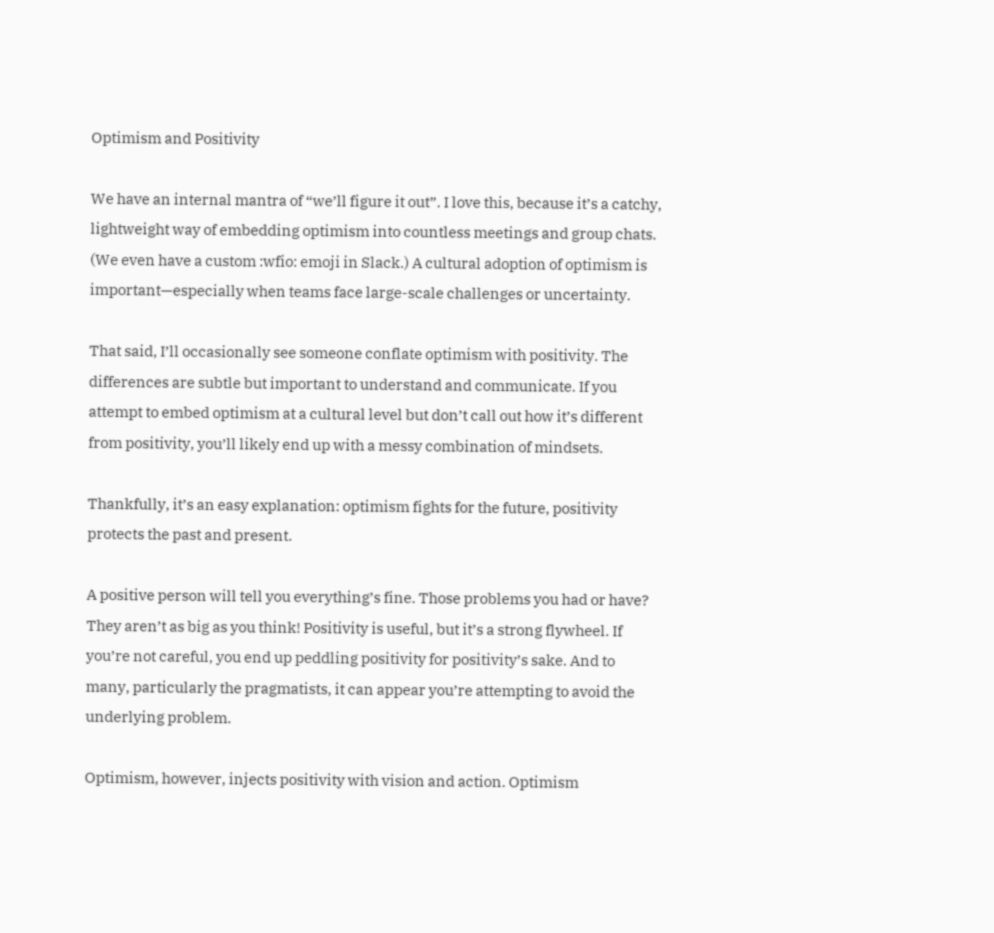Optimism and Positivity

We have an internal mantra of “we’ll figure it out”. I love this, because it’s a catchy, lightweight way of embedding optimism into countless meetings and group chats. (We even have a custom :wfio: emoji in Slack.) A cultural adoption of optimism is important—especially when teams face large-scale challenges or uncertainty.

That said, I’ll occasionally see someone conflate optimism with positivity. The differences are subtle but important to understand and communicate. If you attempt to embed optimism at a cultural level but don’t call out how it’s different from positivity, you’ll likely end up with a messy combination of mindsets.

Thankfully, it’s an easy explanation: optimism fights for the future, positivity protects the past and present.

A positive person will tell you everything’s fine. Those problems you had or have? They aren’t as big as you think! Positivity is useful, but it’s a strong flywheel. If you’re not careful, you end up peddling positivity for positivity’s sake. And to many, particularly the pragmatists, it can appear you’re attempting to avoid the underlying problem.

Optimism, however, injects positivity with vision and action. Optimism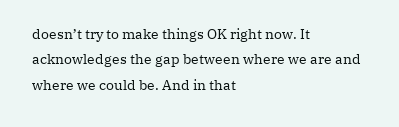doesn’t try to make things OK right now. It acknowledges the gap between where we are and where we could be. And in that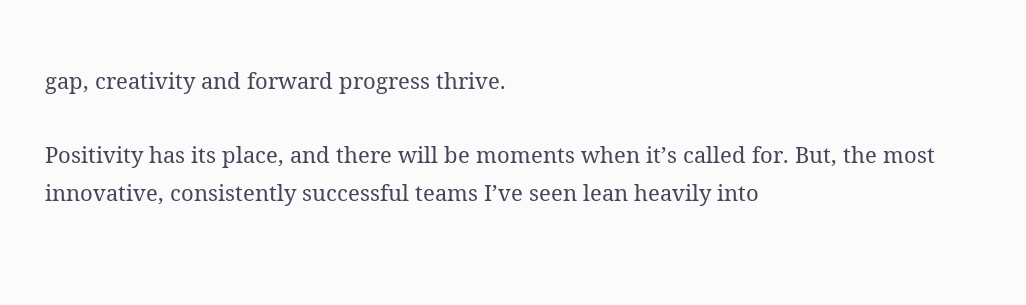gap, creativity and forward progress thrive.

Positivity has its place, and there will be moments when it’s called for. But, the most innovative, consistently successful teams I’ve seen lean heavily into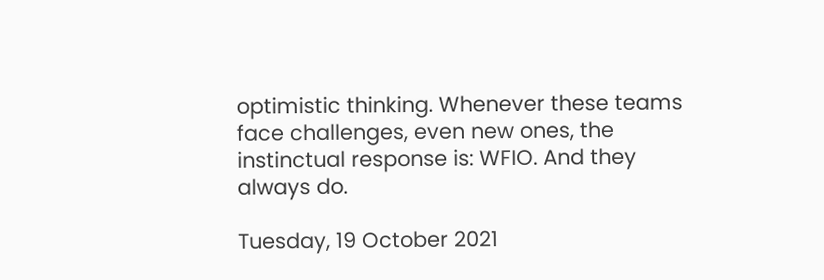optimistic thinking. Whenever these teams face challenges, even new ones, the instinctual response is: WFIO. And they always do.

Tuesday, 19 October 2021